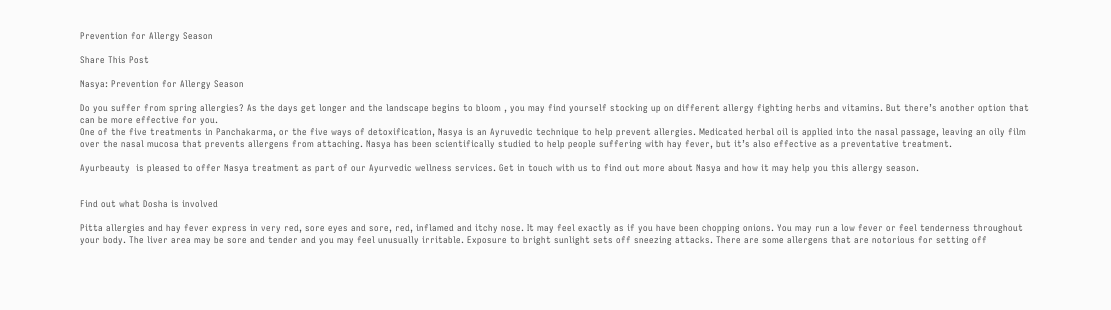Prevention for Allergy Season

Share This Post

Nasya: Prevention for Allergy Season

Do you suffer from spring allergies? As the days get longer and the landscape begins to bloom , you may find yourself stocking up on different allergy fighting herbs and vitamins. But there’s another option that can be more effective for you.
One of the five treatments in Panchakarma, or the five ways of detoxification, Nasya is an Ayruvedic technique to help prevent allergies. Medicated herbal oil is applied into the nasal passage, leaving an oily film over the nasal mucosa that prevents allergens from attaching. Nasya has been scientifically studied to help people suffering with hay fever, but it’s also effective as a preventative treatment.

Ayurbeauty  is pleased to offer Nasya treatment as part of our Ayurvedic wellness services. Get in touch with us to find out more about Nasya and how it may help you this allergy season.


Find out what Dosha is involved

Pitta allergies and hay fever express in very red, sore eyes and sore, red, inflamed and itchy nose. It may feel exactly as if you have been chopping onions. You may run a low fever or feel tenderness throughout your body. The liver area may be sore and tender and you may feel unusually irritable. Exposure to bright sunlight sets off sneezing attacks. There are some allergens that are notorious for setting off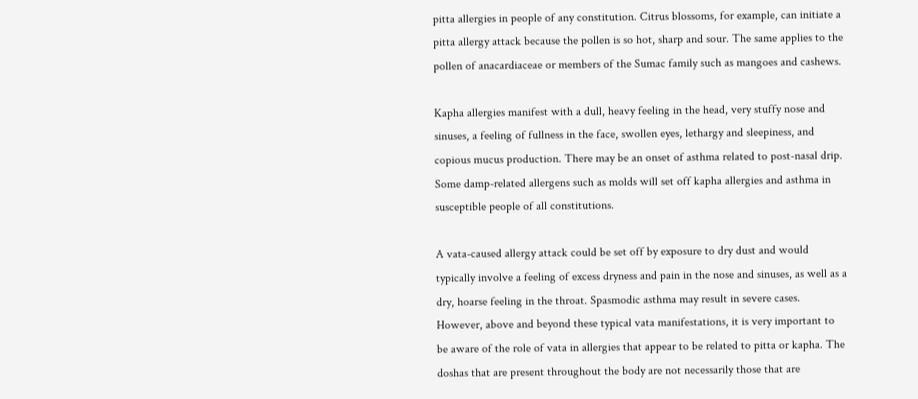pitta allergies in people of any constitution. Citrus blossoms, for example, can initiate a pitta allergy attack because the pollen is so hot, sharp and sour. The same applies to the pollen of anacardiaceae or members of the Sumac family such as mangoes and cashews.

Kapha allergies manifest with a dull, heavy feeling in the head, very stuffy nose and sinuses, a feeling of fullness in the face, swollen eyes, lethargy and sleepiness, and copious mucus production. There may be an onset of asthma related to post-nasal drip. Some damp-related allergens such as molds will set off kapha allergies and asthma in susceptible people of all constitutions.

A vata-caused allergy attack could be set off by exposure to dry dust and would typically involve a feeling of excess dryness and pain in the nose and sinuses, as well as a dry, hoarse feeling in the throat. Spasmodic asthma may result in severe cases. However, above and beyond these typical vata manifestations, it is very important to be aware of the role of vata in allergies that appear to be related to pitta or kapha. The doshas that are present throughout the body are not necessarily those that are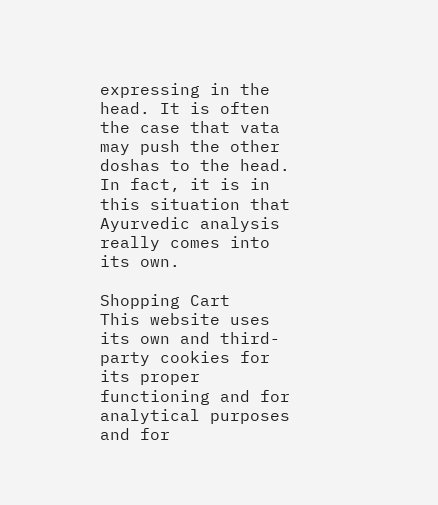expressing in the head. It is often the case that vata may push the other doshas to the head. In fact, it is in this situation that Ayurvedic analysis really comes into its own.

Shopping Cart
This website uses its own and third-party cookies for its proper functioning and for analytical purposes and for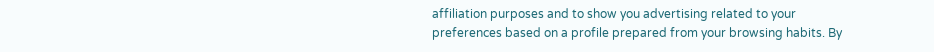affiliation purposes and to show you advertising related to your preferences based on a profile prepared from your browsing habits. By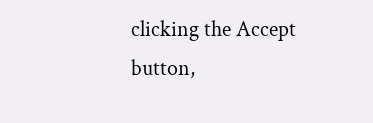clicking the Accept button,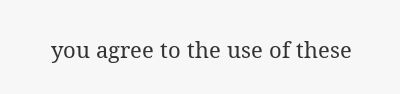you agree to the use of these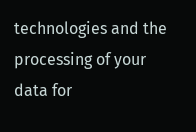technologies and the processing of your data for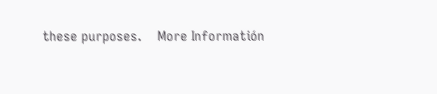these purposes.    More Informatión